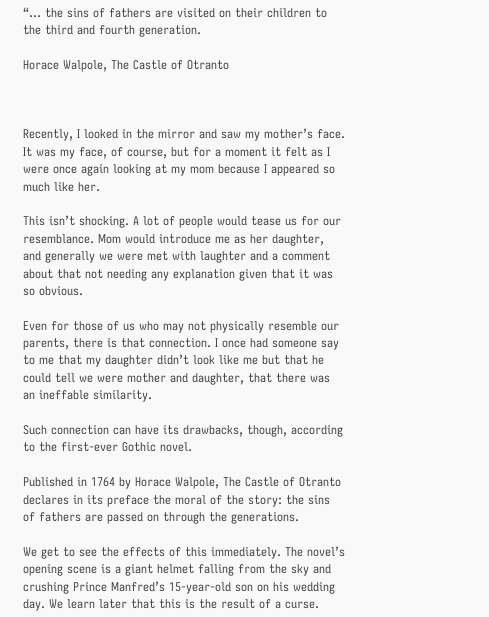“… the sins of fathers are visited on their children to the third and fourth generation.

Horace Walpole, The Castle of Otranto



Recently, I looked in the mirror and saw my mother’s face. It was my face, of course, but for a moment it felt as I were once again looking at my mom because I appeared so much like her.

This isn’t shocking. A lot of people would tease us for our resemblance. Mom would introduce me as her daughter, and generally we were met with laughter and a comment about that not needing any explanation given that it was so obvious.

Even for those of us who may not physically resemble our parents, there is that connection. I once had someone say to me that my daughter didn’t look like me but that he could tell we were mother and daughter, that there was an ineffable similarity.

Such connection can have its drawbacks, though, according to the first-ever Gothic novel.

Published in 1764 by Horace Walpole, The Castle of Otranto declares in its preface the moral of the story: the sins of fathers are passed on through the generations.

We get to see the effects of this immediately. The novel’s opening scene is a giant helmet falling from the sky and crushing Prince Manfred’s 15-year-old son on his wedding day. We learn later that this is the result of a curse.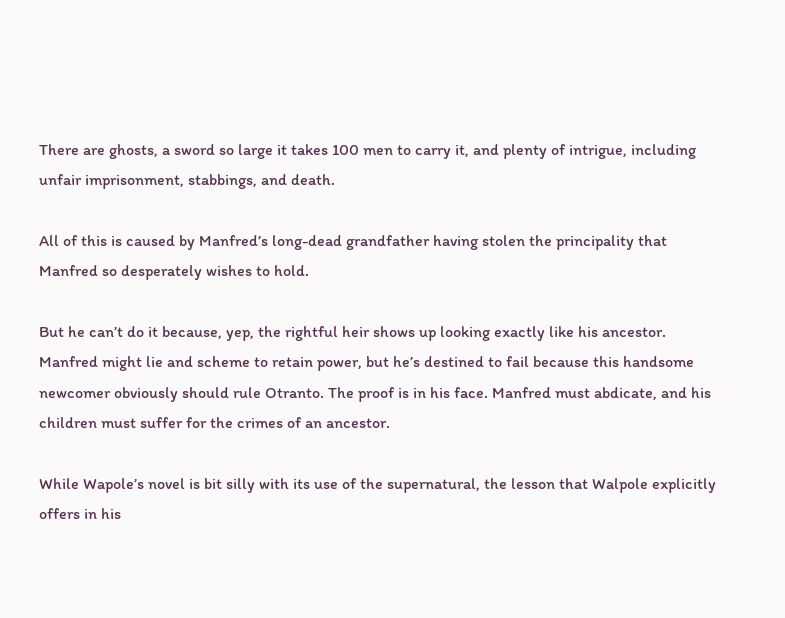There are ghosts, a sword so large it takes 100 men to carry it, and plenty of intrigue, including unfair imprisonment, stabbings, and death.

All of this is caused by Manfred’s long-dead grandfather having stolen the principality that Manfred so desperately wishes to hold.

But he can’t do it because, yep, the rightful heir shows up looking exactly like his ancestor. Manfred might lie and scheme to retain power, but he’s destined to fail because this handsome newcomer obviously should rule Otranto. The proof is in his face. Manfred must abdicate, and his children must suffer for the crimes of an ancestor.

While Wapole’s novel is bit silly with its use of the supernatural, the lesson that Walpole explicitly offers in his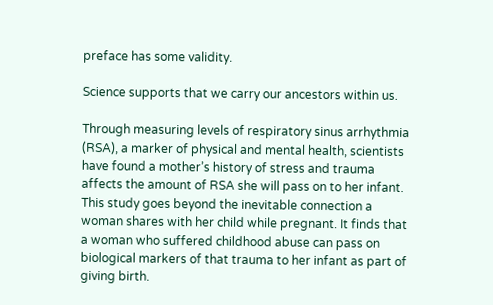preface has some validity.

Science supports that we carry our ancestors within us.

Through measuring levels of respiratory sinus arrhythmia (RSA), a marker of physical and mental health, scientists have found a mother’s history of stress and trauma affects the amount of RSA she will pass on to her infant. This study goes beyond the inevitable connection a woman shares with her child while pregnant. It finds that a woman who suffered childhood abuse can pass on biological markers of that trauma to her infant as part of giving birth.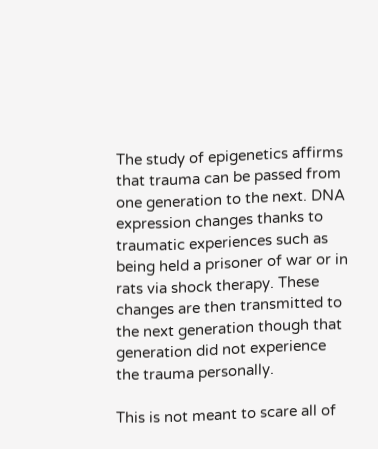The study of epigenetics affirms that trauma can be passed from one generation to the next. DNA expression changes thanks to traumatic experiences such as being held a prisoner of war or in rats via shock therapy. These changes are then transmitted to the next generation though that generation did not experience the trauma personally.

This is not meant to scare all of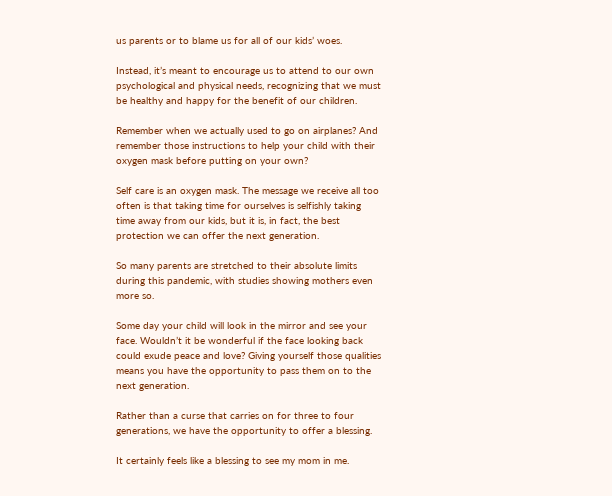us parents or to blame us for all of our kids’ woes.

Instead, it’s meant to encourage us to attend to our own psychological and physical needs, recognizing that we must be healthy and happy for the benefit of our children.

Remember when we actually used to go on airplanes? And remember those instructions to help your child with their oxygen mask before putting on your own?

Self care is an oxygen mask. The message we receive all too often is that taking time for ourselves is selfishly taking time away from our kids, but it is, in fact, the best protection we can offer the next generation.

So many parents are stretched to their absolute limits during this pandemic, with studies showing mothers even more so.

Some day your child will look in the mirror and see your face. Wouldn’t it be wonderful if the face looking back could exude peace and love? Giving yourself those qualities means you have the opportunity to pass them on to the next generation.

Rather than a curse that carries on for three to four generations, we have the opportunity to offer a blessing.

It certainly feels like a blessing to see my mom in me.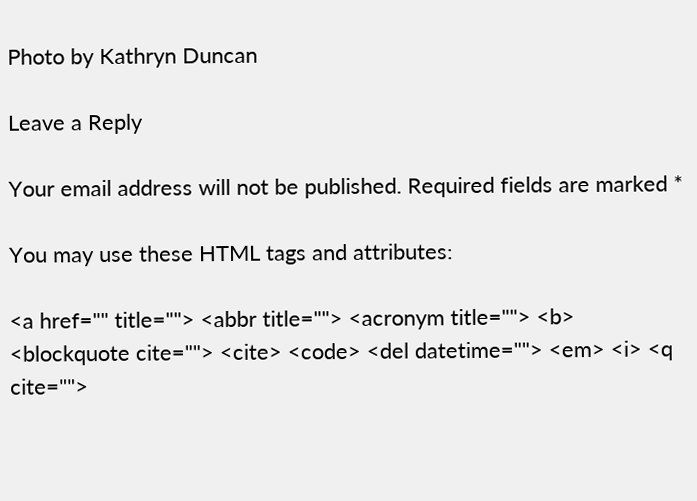Photo by Kathryn Duncan

Leave a Reply

Your email address will not be published. Required fields are marked *

You may use these HTML tags and attributes:

<a href="" title=""> <abbr title=""> <acronym title=""> <b> <blockquote cite=""> <cite> <code> <del datetime=""> <em> <i> <q cite="">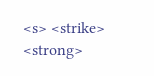<s> <strike> <strong>